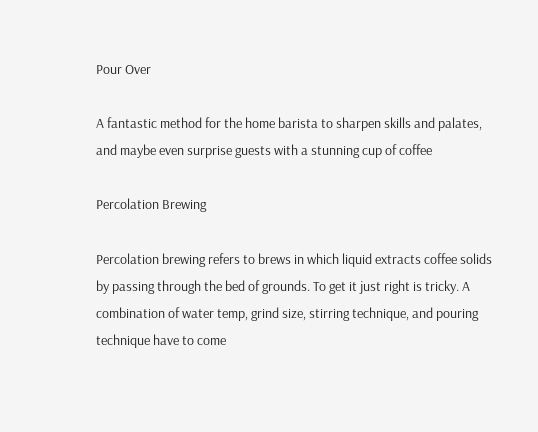Pour Over

A fantastic method for the home barista to sharpen skills and palates, and maybe even surprise guests with a stunning cup of coffee

Percolation Brewing

Percolation brewing refers to brews in which liquid extracts coffee solids by passing through the bed of grounds. To get it just right is tricky. A combination of water temp, grind size, stirring technique, and pouring technique have to come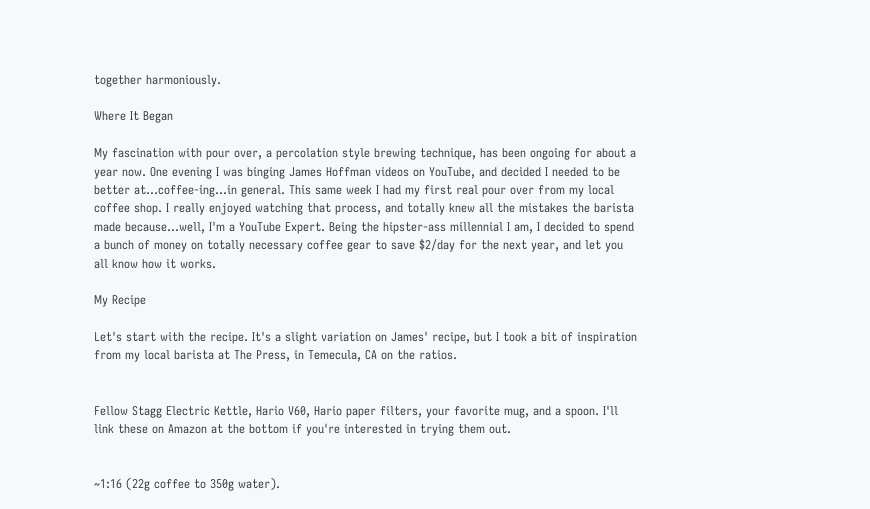together harmoniously.

Where It Began

My fascination with pour over, a percolation style brewing technique, has been ongoing for about a year now. One evening I was binging James Hoffman videos on YouTube, and decided I needed to be better at...coffee-ing...in general. This same week I had my first real pour over from my local coffee shop. I really enjoyed watching that process, and totally knew all the mistakes the barista made because...well, I'm a YouTube Expert. Being the hipster-ass millennial I am, I decided to spend a bunch of money on totally necessary coffee gear to save $2/day for the next year, and let you all know how it works.

My Recipe

Let's start with the recipe. It's a slight variation on James' recipe, but I took a bit of inspiration from my local barista at The Press, in Temecula, CA on the ratios.


Fellow Stagg Electric Kettle, Hario V60, Hario paper filters, your favorite mug, and a spoon. I'll link these on Amazon at the bottom if you're interested in trying them out.


~1:16 (22g coffee to 350g water).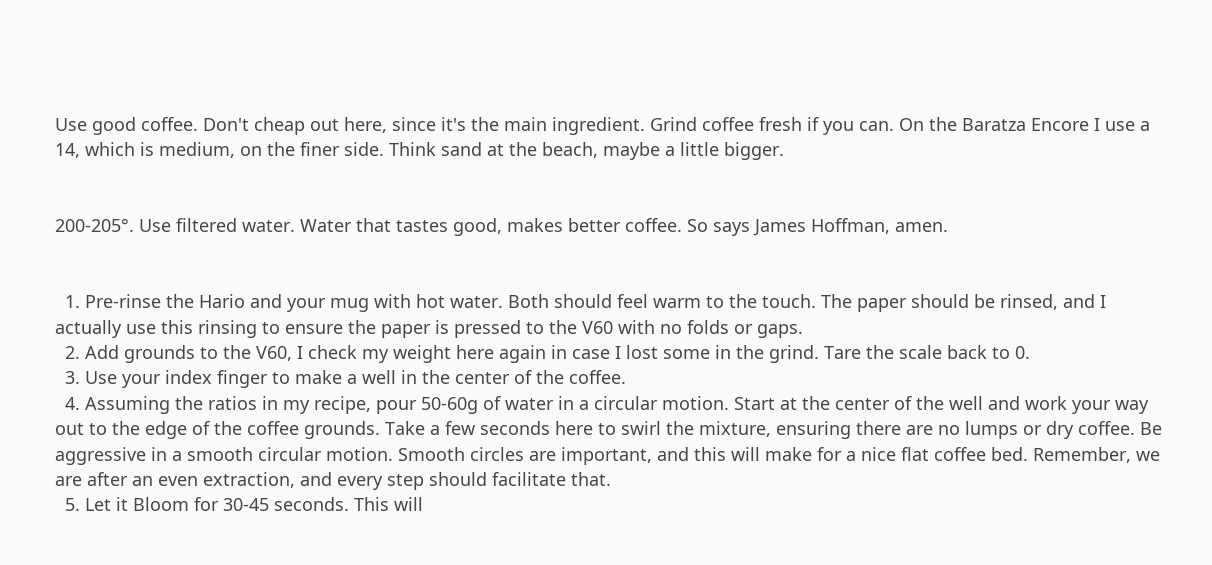Use good coffee. Don't cheap out here, since it's the main ingredient. Grind coffee fresh if you can. On the Baratza Encore I use a 14, which is medium, on the finer side. Think sand at the beach, maybe a little bigger.


200-205°. Use filtered water. Water that tastes good, makes better coffee. So says James Hoffman, amen.


  1. Pre-rinse the Hario and your mug with hot water. Both should feel warm to the touch. The paper should be rinsed, and I actually use this rinsing to ensure the paper is pressed to the V60 with no folds or gaps.
  2. Add grounds to the V60, I check my weight here again in case I lost some in the grind. Tare the scale back to 0.
  3. Use your index finger to make a well in the center of the coffee.
  4. Assuming the ratios in my recipe, pour 50-60g of water in a circular motion. Start at the center of the well and work your way out to the edge of the coffee grounds. Take a few seconds here to swirl the mixture, ensuring there are no lumps or dry coffee. Be aggressive in a smooth circular motion. Smooth circles are important, and this will make for a nice flat coffee bed. Remember, we are after an even extraction, and every step should facilitate that.
  5. Let it Bloom for 30-45 seconds. This will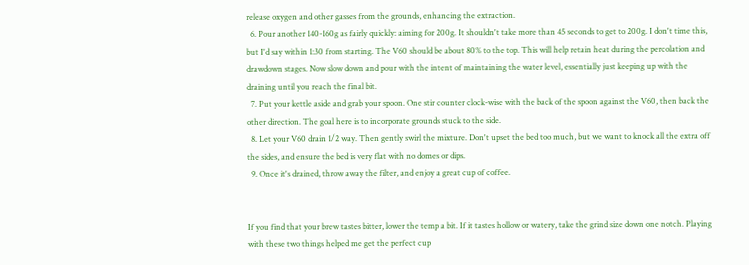release oxygen and other gasses from the grounds, enhancing the extraction.
  6. Pour another 140-160g as fairly quickly: aiming for 200g. It shouldn't take more than 45 seconds to get to 200g. I don't time this, but I'd say within 1:30 from starting. The V60 should be about 80% to the top. This will help retain heat during the percolation and drawdown stages. Now slow down and pour with the intent of maintaining the water level, essentially just keeping up with the draining until you reach the final bit.
  7. Put your kettle aside and grab your spoon. One stir counter clock-wise with the back of the spoon against the V60, then back the other direction. The goal here is to incorporate grounds stuck to the side.
  8. Let your V60 drain 1/2 way. Then gently swirl the mixture. Don't upset the bed too much, but we want to knock all the extra off the sides, and ensure the bed is very flat with no domes or dips.
  9. Once it's drained, throw away the filter, and enjoy a great cup of coffee.


If you find that your brew tastes bitter, lower the temp a bit. If it tastes hollow or watery, take the grind size down one notch. Playing with these two things helped me get the perfect cup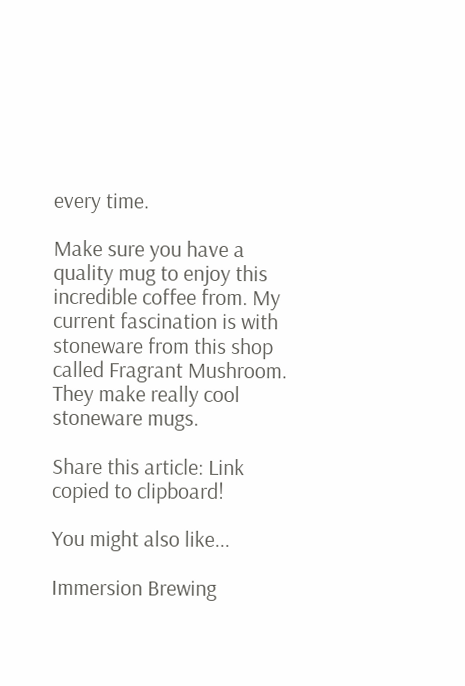every time.

Make sure you have a quality mug to enjoy this incredible coffee from. My current fascination is with stoneware from this shop called Fragrant Mushroom. They make really cool stoneware mugs.

Share this article: Link copied to clipboard!

You might also like...

Immersion Brewing